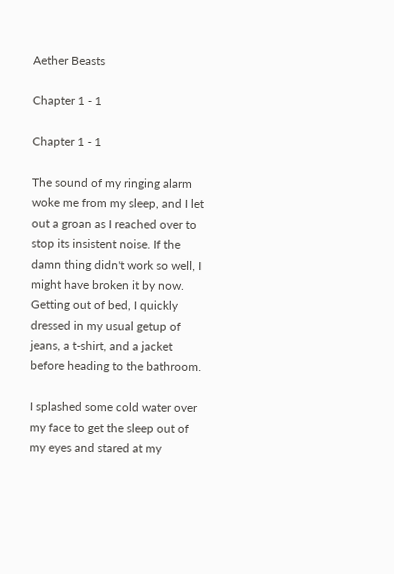Aether Beasts

Chapter 1 - 1

Chapter 1 - 1

The sound of my ringing alarm woke me from my sleep, and I let out a groan as I reached over to stop its insistent noise. If the damn thing didn't work so well, I might have broken it by now. Getting out of bed, I quickly dressed in my usual getup of jeans, a t-shirt, and a jacket before heading to the bathroom.

I splashed some cold water over my face to get the sleep out of my eyes and stared at my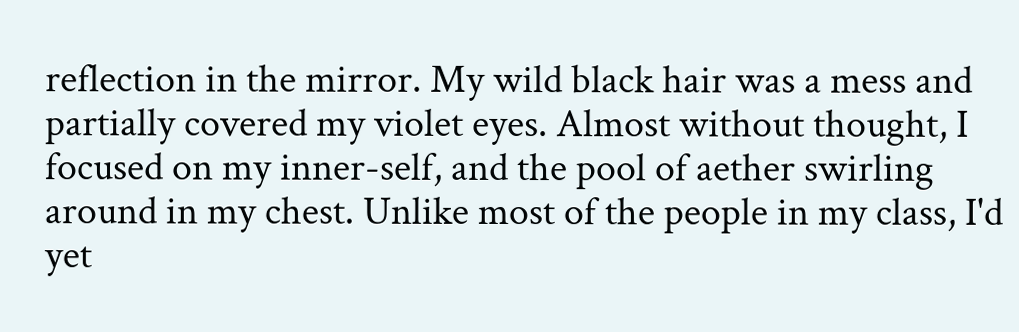reflection in the mirror. My wild black hair was a mess and partially covered my violet eyes. Almost without thought, I focused on my inner-self, and the pool of aether swirling around in my chest. Unlike most of the people in my class, I'd yet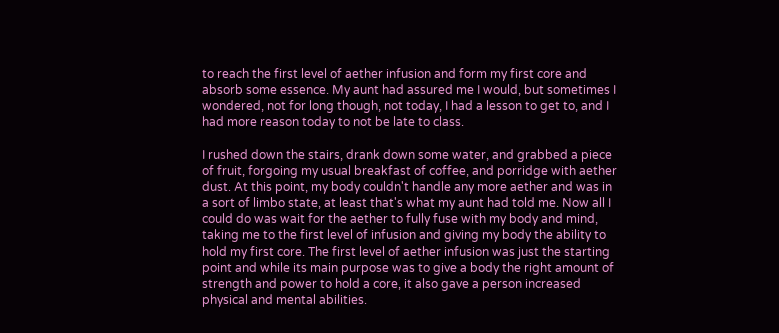to reach the first level of aether infusion and form my first core and absorb some essence. My aunt had assured me I would, but sometimes I wondered, not for long though, not today, I had a lesson to get to, and I had more reason today to not be late to class.

I rushed down the stairs, drank down some water, and grabbed a piece of fruit, forgoing my usual breakfast of coffee, and porridge with aether dust. At this point, my body couldn't handle any more aether and was in a sort of limbo state, at least that's what my aunt had told me. Now all I could do was wait for the aether to fully fuse with my body and mind, taking me to the first level of infusion and giving my body the ability to hold my first core. The first level of aether infusion was just the starting point and while its main purpose was to give a body the right amount of strength and power to hold a core, it also gave a person increased physical and mental abilities.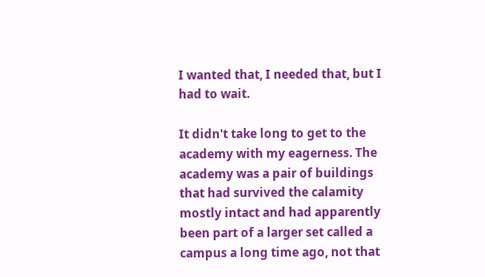I wanted that, I needed that, but I had to wait.

It didn't take long to get to the academy with my eagerness. The academy was a pair of buildings that had survived the calamity mostly intact and had apparently been part of a larger set called a campus a long time ago, not that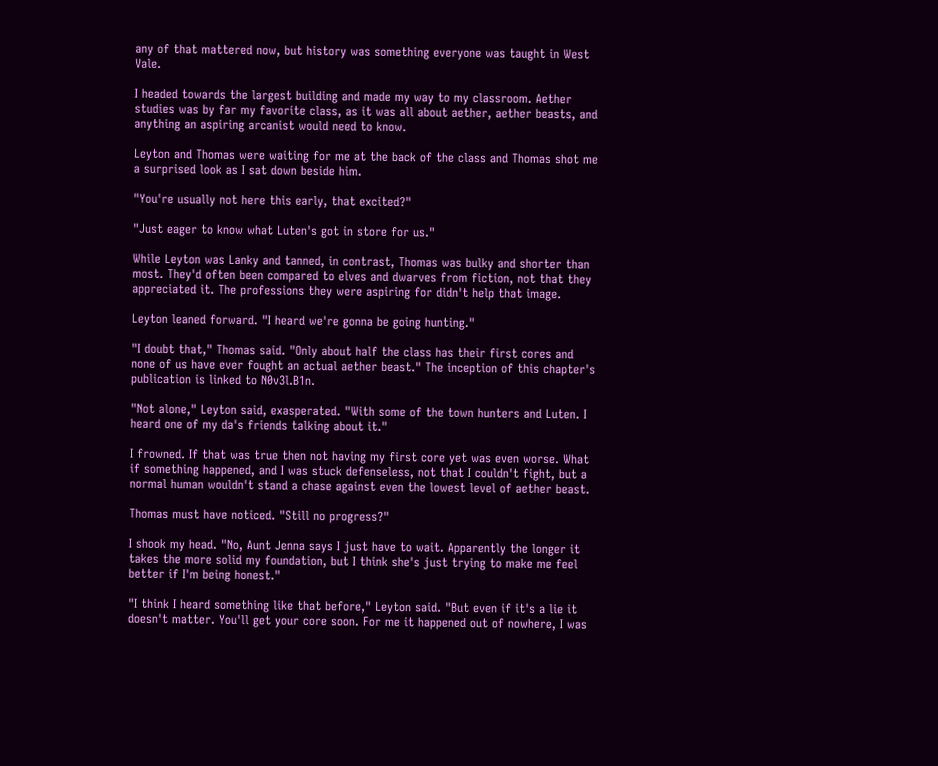any of that mattered now, but history was something everyone was taught in West Vale.

I headed towards the largest building and made my way to my classroom. Aether studies was by far my favorite class, as it was all about aether, aether beasts, and anything an aspiring arcanist would need to know.

Leyton and Thomas were waiting for me at the back of the class and Thomas shot me a surprised look as I sat down beside him.

"You're usually not here this early, that excited?"

"Just eager to know what Luten's got in store for us."

While Leyton was Lanky and tanned, in contrast, Thomas was bulky and shorter than most. They'd often been compared to elves and dwarves from fiction, not that they appreciated it. The professions they were aspiring for didn't help that image.

Leyton leaned forward. "I heard we're gonna be going hunting."

"I doubt that," Thomas said. "Only about half the class has their first cores and none of us have ever fought an actual aether beast." The inception of this chapter's publication is linked to N0v3l.B1n.

"Not alone," Leyton said, exasperated. "With some of the town hunters and Luten. I heard one of my da's friends talking about it."

I frowned. If that was true then not having my first core yet was even worse. What if something happened, and I was stuck defenseless, not that I couldn't fight, but a normal human wouldn't stand a chase against even the lowest level of aether beast.

Thomas must have noticed. "Still no progress?"

I shook my head. "No, Aunt Jenna says I just have to wait. Apparently the longer it takes the more solid my foundation, but I think she's just trying to make me feel better if I'm being honest."

"I think I heard something like that before," Leyton said. "But even if it's a lie it doesn't matter. You'll get your core soon. For me it happened out of nowhere, I was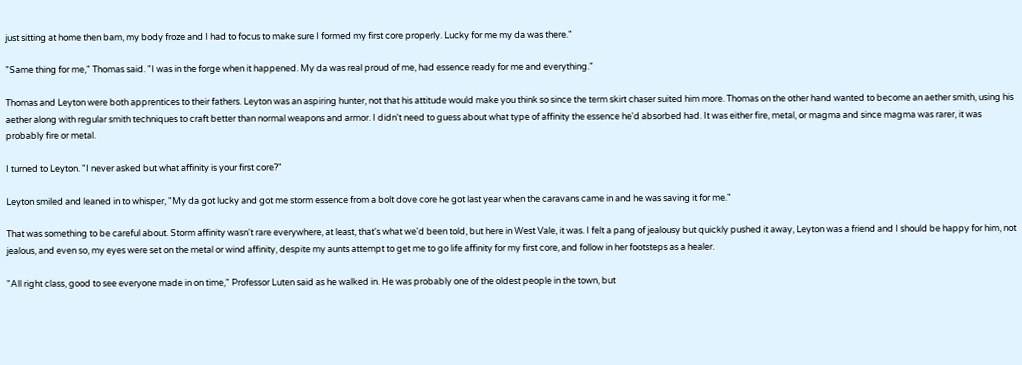just sitting at home then bam, my body froze and I had to focus to make sure I formed my first core properly. Lucky for me my da was there."

"Same thing for me," Thomas said. "I was in the forge when it happened. My da was real proud of me, had essence ready for me and everything."

Thomas and Leyton were both apprentices to their fathers. Leyton was an aspiring hunter, not that his attitude would make you think so since the term skirt chaser suited him more. Thomas on the other hand wanted to become an aether smith, using his aether along with regular smith techniques to craft better than normal weapons and armor. I didn't need to guess about what type of affinity the essence he'd absorbed had. It was either fire, metal, or magma and since magma was rarer, it was probably fire or metal.

I turned to Leyton. "I never asked but what affinity is your first core?"

Leyton smiled and leaned in to whisper, "My da got lucky and got me storm essence from a bolt dove core he got last year when the caravans came in and he was saving it for me."

That was something to be careful about. Storm affinity wasn't rare everywhere, at least, that's what we'd been told, but here in West Vale, it was. I felt a pang of jealousy but quickly pushed it away, Leyton was a friend and I should be happy for him, not jealous, and even so, my eyes were set on the metal or wind affinity, despite my aunts attempt to get me to go life affinity for my first core, and follow in her footsteps as a healer.

"All right class, good to see everyone made in on time," Professor Luten said as he walked in. He was probably one of the oldest people in the town, but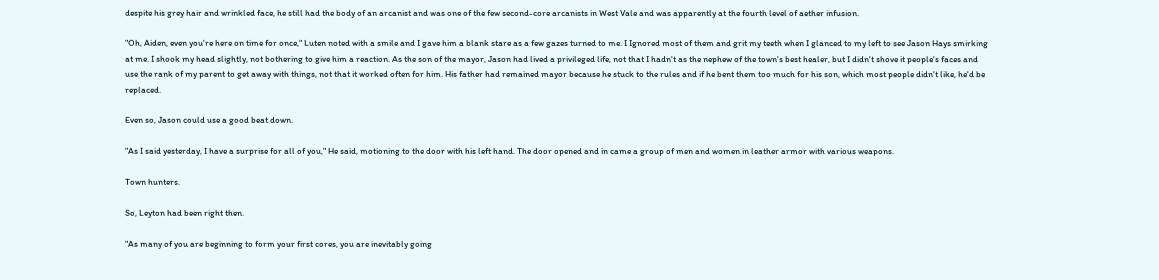despite his grey hair and wrinkled face, he still had the body of an arcanist and was one of the few second-core arcanists in West Vale and was apparently at the fourth level of aether infusion.

"Oh, Aiden, even you're here on time for once," Luten noted with a smile and I gave him a blank stare as a few gazes turned to me. I Ignored most of them and grit my teeth when I glanced to my left to see Jason Hays smirking at me. I shook my head slightly, not bothering to give him a reaction. As the son of the mayor, Jason had lived a privileged life, not that I hadn't as the nephew of the town's best healer, but I didn't shove it people's faces and use the rank of my parent to get away with things, not that it worked often for him. His father had remained mayor because he stuck to the rules and if he bent them too much for his son, which most people didn't like, he'd be replaced.

Even so, Jason could use a good beat down.

"As I said yesterday, I have a surprise for all of you," He said, motioning to the door with his left hand. The door opened and in came a group of men and women in leather armor with various weapons.

Town hunters.

So, Leyton had been right then.

"As many of you are beginning to form your first cores, you are inevitably going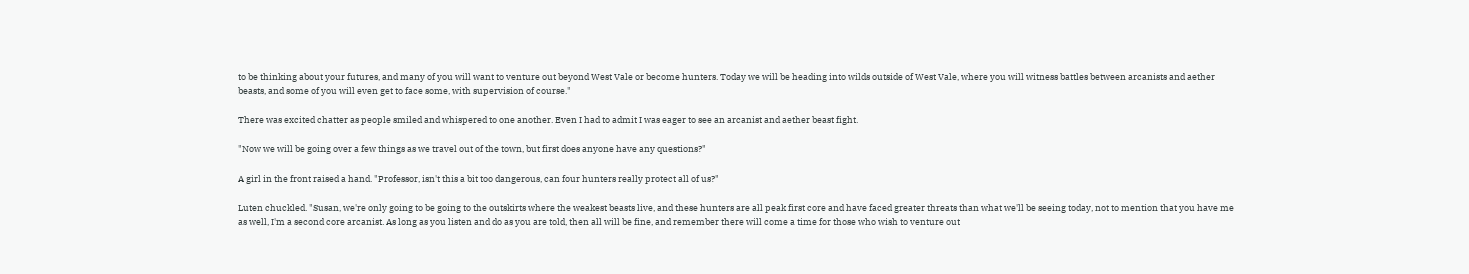to be thinking about your futures, and many of you will want to venture out beyond West Vale or become hunters. Today we will be heading into wilds outside of West Vale, where you will witness battles between arcanists and aether beasts, and some of you will even get to face some, with supervision of course."

There was excited chatter as people smiled and whispered to one another. Even I had to admit I was eager to see an arcanist and aether beast fight.

"Now we will be going over a few things as we travel out of the town, but first does anyone have any questions?"

A girl in the front raised a hand. "Professor, isn't this a bit too dangerous, can four hunters really protect all of us?"

Luten chuckled. "Susan, we're only going to be going to the outskirts where the weakest beasts live, and these hunters are all peak first core and have faced greater threats than what we'll be seeing today, not to mention that you have me as well, I'm a second core arcanist. As long as you listen and do as you are told, then all will be fine, and remember there will come a time for those who wish to venture out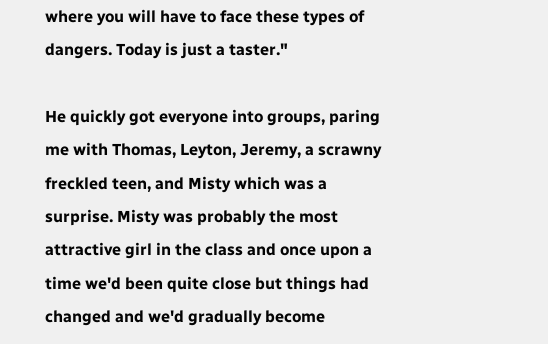where you will have to face these types of dangers. Today is just a taster."

He quickly got everyone into groups, paring me with Thomas, Leyton, Jeremy, a scrawny freckled teen, and Misty which was a surprise. Misty was probably the most attractive girl in the class and once upon a time we'd been quite close but things had changed and we'd gradually become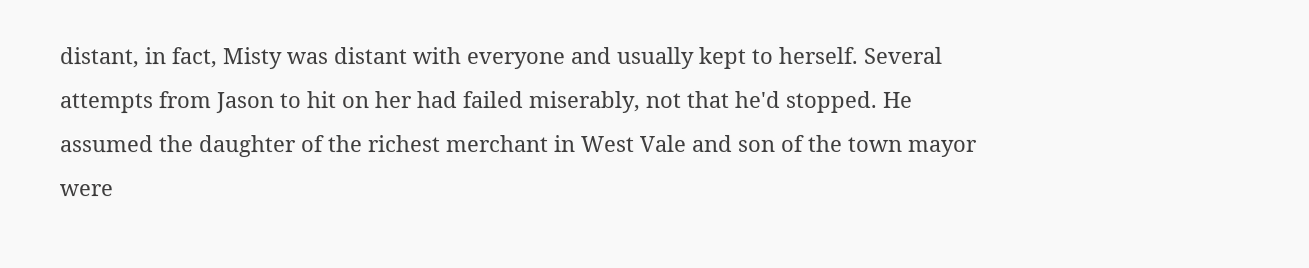distant, in fact, Misty was distant with everyone and usually kept to herself. Several attempts from Jason to hit on her had failed miserably, not that he'd stopped. He assumed the daughter of the richest merchant in West Vale and son of the town mayor were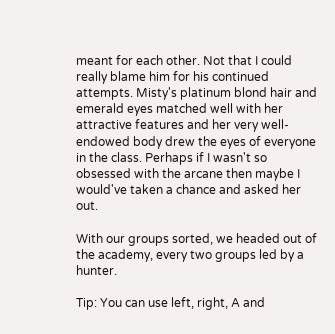meant for each other. Not that I could really blame him for his continued attempts. Misty's platinum blond hair and emerald eyes matched well with her attractive features and her very well-endowed body drew the eyes of everyone in the class. Perhaps if I wasn't so obsessed with the arcane then maybe I would've taken a chance and asked her out.

With our groups sorted, we headed out of the academy, every two groups led by a hunter.

Tip: You can use left, right, A and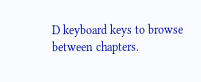D keyboard keys to browse between chapters.